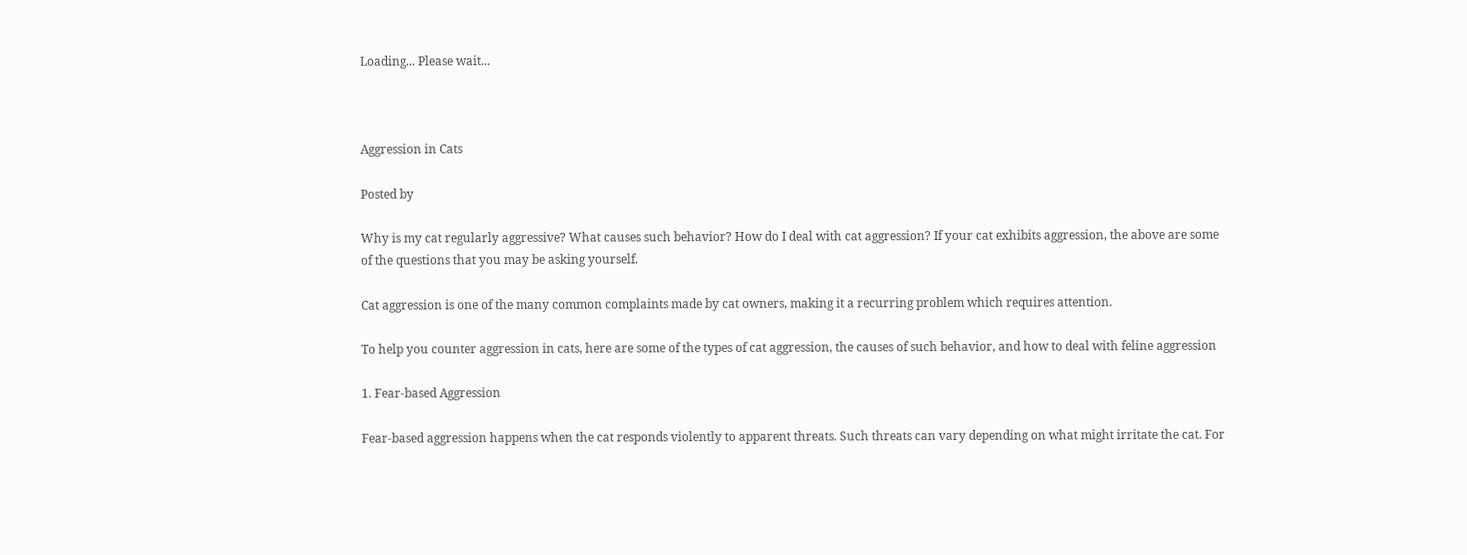Loading... Please wait...



Aggression in Cats

Posted by

Why is my cat regularly aggressive? What causes such behavior? How do I deal with cat aggression? If your cat exhibits aggression, the above are some of the questions that you may be asking yourself.

Cat aggression is one of the many common complaints made by cat owners, making it a recurring problem which requires attention.

To help you counter aggression in cats, here are some of the types of cat aggression, the causes of such behavior, and how to deal with feline aggression

1. Fear-based Aggression

Fear-based aggression happens when the cat responds violently to apparent threats. Such threats can vary depending on what might irritate the cat. For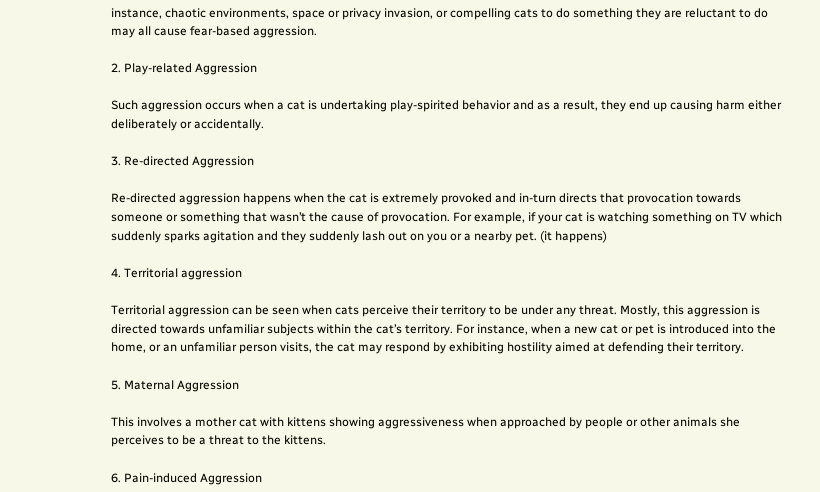instance, chaotic environments, space or privacy invasion, or compelling cats to do something they are reluctant to do may all cause fear-based aggression.

2. Play-related Aggression

Such aggression occurs when a cat is undertaking play-spirited behavior and as a result, they end up causing harm either deliberately or accidentally.

3. Re-directed Aggression

Re-directed aggression happens when the cat is extremely provoked and in-turn directs that provocation towards someone or something that wasn’t the cause of provocation. For example, if your cat is watching something on TV which suddenly sparks agitation and they suddenly lash out on you or a nearby pet. (it happens)

4. Territorial aggression

Territorial aggression can be seen when cats perceive their territory to be under any threat. Mostly, this aggression is directed towards unfamiliar subjects within the cat’s territory. For instance, when a new cat or pet is introduced into the home, or an unfamiliar person visits, the cat may respond by exhibiting hostility aimed at defending their territory.

5. Maternal Aggression

This involves a mother cat with kittens showing aggressiveness when approached by people or other animals she perceives to be a threat to the kittens.

6. Pain-induced Aggression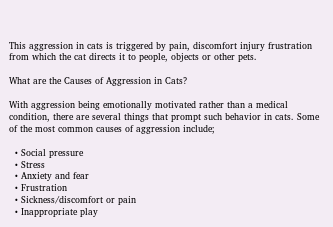This aggression in cats is triggered by pain, discomfort injury frustration from which the cat directs it to people, objects or other pets.

What are the Causes of Aggression in Cats?

With aggression being emotionally motivated rather than a medical condition, there are several things that prompt such behavior in cats. Some of the most common causes of aggression include;

  • Social pressure
  • Stress
  • Anxiety and fear
  • Frustration
  • Sickness/discomfort or pain
  • Inappropriate play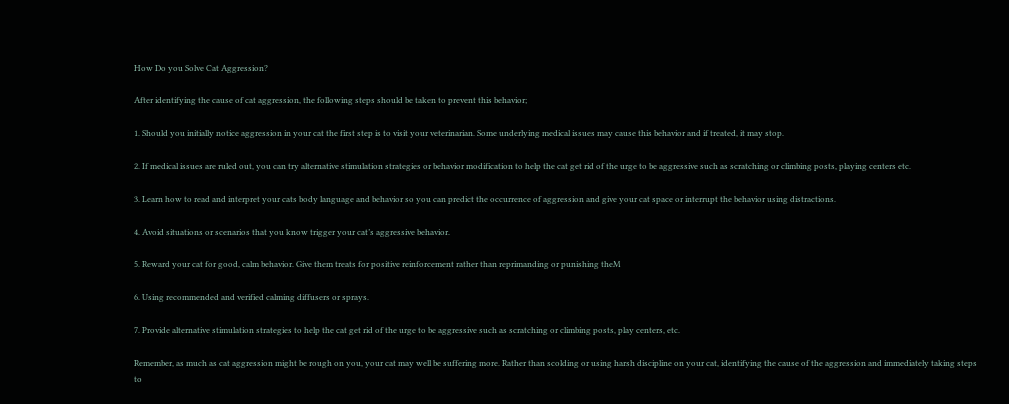How Do you Solve Cat Aggression?

After identifying the cause of cat aggression, the following steps should be taken to prevent this behavior;

1. Should you initially notice aggression in your cat the first step is to visit your veterinarian. Some underlying medical issues may cause this behavior and if treated, it may stop.

2. If medical issues are ruled out, you can try alternative stimulation strategies or behavior modification to help the cat get rid of the urge to be aggressive such as scratching or climbing posts, playing centers etc.

3. Learn how to read and interpret your cats body language and behavior so you can predict the occurrence of aggression and give your cat space or interrupt the behavior using distractions.

4. Avoid situations or scenarios that you know trigger your cat’s aggressive behavior.

5. Reward your cat for good, calm behavior. Give them treats for positive reinforcement rather than reprimanding or punishing theM

6. Using recommended and verified calming diffusers or sprays.

7. Provide alternative stimulation strategies to help the cat get rid of the urge to be aggressive such as scratching or climbing posts, play centers, etc.

Remember, as much as cat aggression might be rough on you, your cat may well be suffering more. Rather than scolding or using harsh discipline on your cat, identifying the cause of the aggression and immediately taking steps to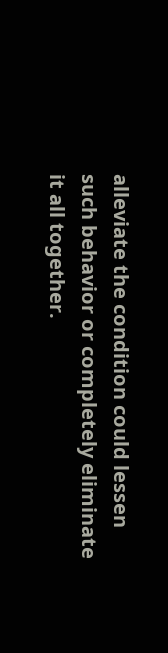alleviate the condition could lessen such behavior or completely eliminate it all together.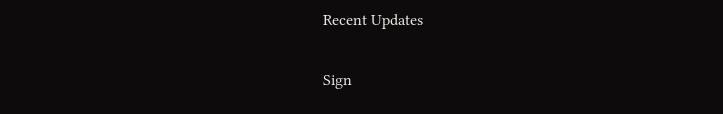Recent Updates

Sign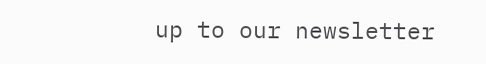up to our newsletter